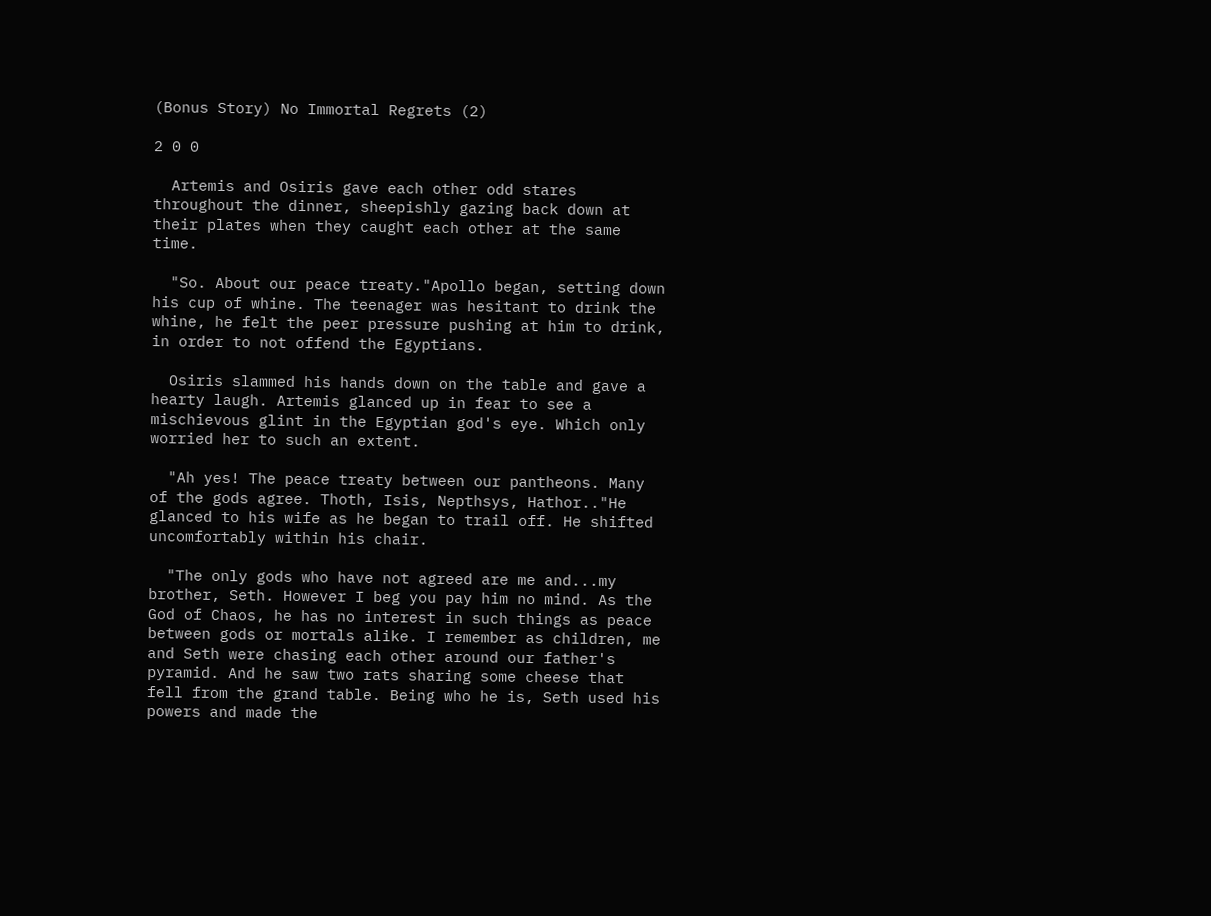(Bonus Story) No Immortal Regrets (2)

2 0 0

  Artemis and Osiris gave each other odd stares throughout the dinner, sheepishly gazing back down at their plates when they caught each other at the same time.

  "So. About our peace treaty."Apollo began, setting down his cup of whine. The teenager was hesitant to drink the whine, he felt the peer pressure pushing at him to drink, in order to not offend the Egyptians.

  Osiris slammed his hands down on the table and gave a hearty laugh. Artemis glanced up in fear to see a mischievous glint in the Egyptian god's eye. Which only worried her to such an extent.

  "Ah yes! The peace treaty between our pantheons. Many of the gods agree. Thoth, Isis, Nepthsys, Hathor.."He glanced to his wife as he began to trail off. He shifted uncomfortably within his chair.

  "The only gods who have not agreed are me and...my brother, Seth. However I beg you pay him no mind. As the God of Chaos, he has no interest in such things as peace between gods or mortals alike. I remember as children, me and Seth were chasing each other around our father's pyramid. And he saw two rats sharing some cheese that fell from the grand table. Being who he is, Seth used his powers and made the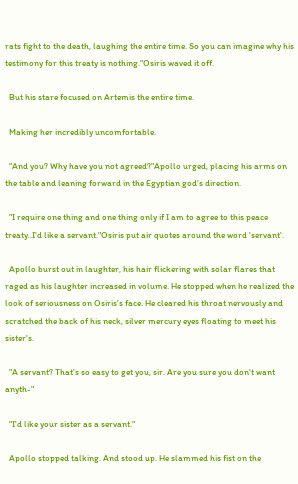rats fight to the death, laughing the entire time. So you can imagine why his testimony for this treaty is nothing."Osiris waved it off.

  But his stare focused on Artemis the entire time.

  Making her incredibly uncomfortable.

  "And you? Why have you not agreed?"Apollo urged, placing his arms on the table and leaning forward in the Egyptian god's direction.

  "I require one thing and one thing only if I am to agree to this peace treaty..I'd like a servant."Osiris put air quotes around the word 'servant'.

  Apollo burst out in laughter, his hair flickering with solar flares that raged as his laughter increased in volume. He stopped when he realized the look of seriousness on Osiris's face. He cleared his throat nervously and scratched the back of his neck, silver mercury eyes floating to meet his sister's.

  "A servant? That's so easy to get you, sir. Are you sure you don't want anyth-"

  "I'd like your sister as a servant."

  Apollo stopped talking. And stood up. He slammed his fist on the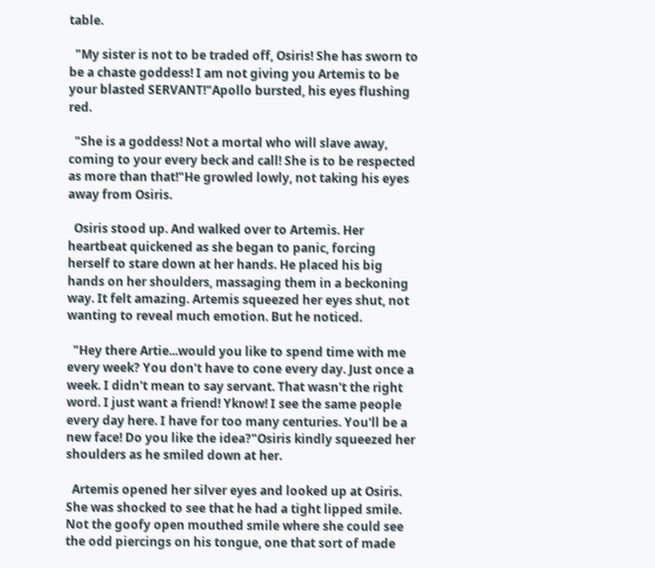table.

  "My sister is not to be traded off, Osiris! She has sworn to be a chaste goddess! I am not giving you Artemis to be your blasted SERVANT!"Apollo bursted, his eyes flushing red.

  "She is a goddess! Not a mortal who will slave away, coming to your every beck and call! She is to be respected as more than that!"He growled lowly, not taking his eyes away from Osiris.

  Osiris stood up. And walked over to Artemis. Her heartbeat quickened as she began to panic, forcing herself to stare down at her hands. He placed his big hands on her shoulders, massaging them in a beckoning way. It felt amazing. Artemis squeezed her eyes shut, not wanting to reveal much emotion. But he noticed.

  "Hey there Artie...would you like to spend time with me every week? You don't have to cone every day. Just once a week. I didn't mean to say servant. That wasn't the right word. I just want a friend! Yknow! I see the same people every day here. I have for too many centuries. You'll be a new face! Do you like the idea?"Osiris kindly squeezed her shoulders as he smiled down at her.

  Artemis opened her silver eyes and looked up at Osiris. She was shocked to see that he had a tight lipped smile. Not the goofy open mouthed smile where she could see the odd piercings on his tongue, one that sort of made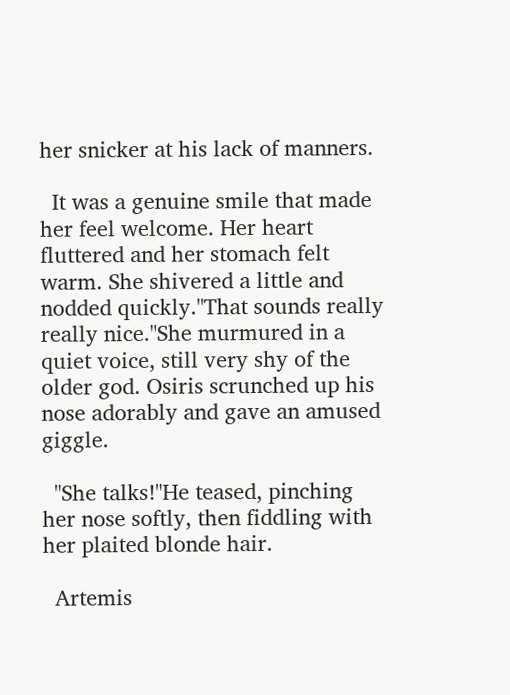her snicker at his lack of manners.

  It was a genuine smile that made her feel welcome. Her heart fluttered and her stomach felt warm. She shivered a little and nodded quickly."That sounds really really nice."She murmured in a quiet voice, still very shy of the older god. Osiris scrunched up his nose adorably and gave an amused giggle.

  "She talks!"He teased, pinching her nose softly, then fiddling with her plaited blonde hair.

  Artemis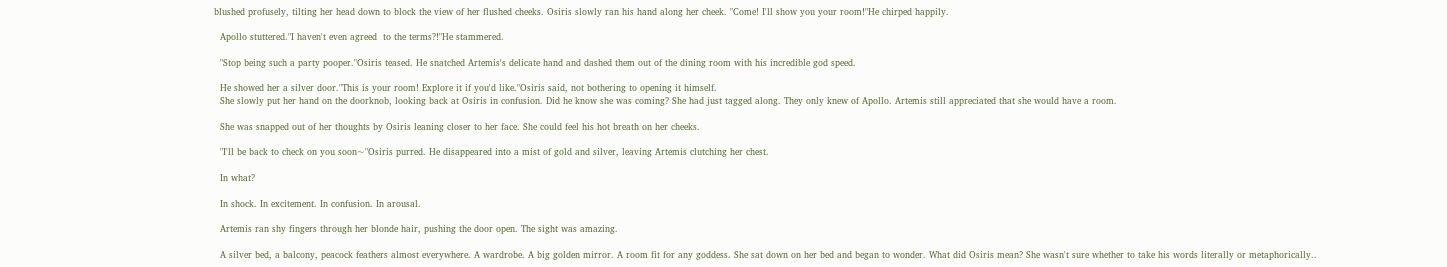blushed profusely, tilting her head down to block the view of her flushed cheeks. Osiris slowly ran his hand along her cheek. "Come! I'll show you your room!"He chirped happily.

  Apollo stuttered."I haven't even agreed  to the terms?!"He stammered.

  "Stop being such a party pooper."Osiris teased. He snatched Artemis's delicate hand and dashed them out of the dining room with his incredible god speed.

  He showed her a silver door."This is your room! Explore it if you'd like."Osiris said, not bothering to opening it himself.
  She slowly put her hand on the doorknob, looking back at Osiris in confusion. Did he know she was coming? She had just tagged along. They only knew of Apollo. Artemis still appreciated that she would have a room.

  She was snapped out of her thoughts by Osiris leaning closer to her face. She could feel his hot breath on her cheeks.

  "I'll be back to check on you soon~"Osiris purred. He disappeared into a mist of gold and silver, leaving Artemis clutching her chest.

  In what?

  In shock. In excitement. In confusion. In arousal.

  Artemis ran shy fingers through her blonde hair, pushing the door open. The sight was amazing.

  A silver bed, a balcony, peacock feathers almost everywhere. A wardrobe. A big golden mirror. A room fit for any goddess. She sat down on her bed and began to wonder. What did Osiris mean? She wasn't sure whether to take his words literally or metaphorically..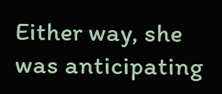Either way, she was anticipating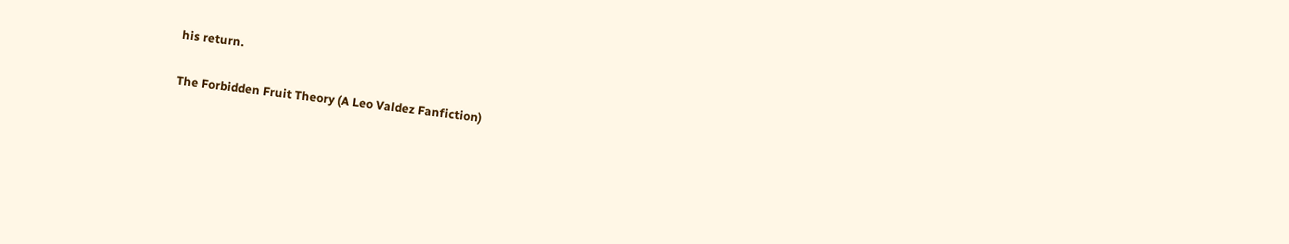his return.

The Forbidden Fruit Theory (A Leo Valdez Fanfiction)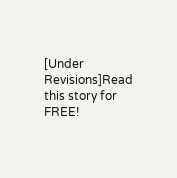[Under Revisions]Read this story for FREE!